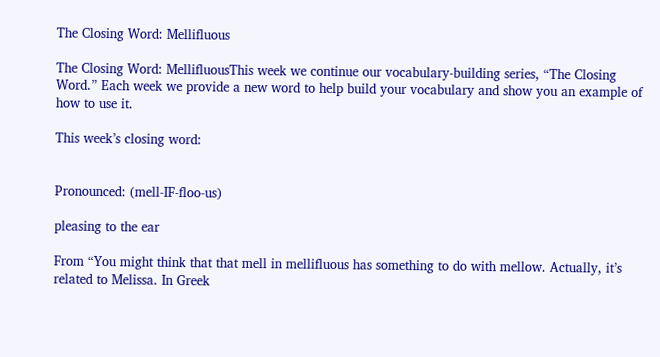The Closing Word: Mellifluous

The Closing Word: MellifluousThis week we continue our vocabulary-building series, “The Closing Word.” Each week we provide a new word to help build your vocabulary and show you an example of how to use it.

This week’s closing word:


Pronounced: (mell-IF-floo-us)

pleasing to the ear

From “You might think that that mell in mellifluous has something to do with mellow. Actually, it’s related to Melissa. In Greek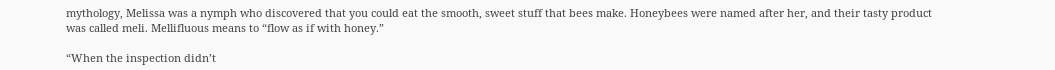mythology, Melissa was a nymph who discovered that you could eat the smooth, sweet stuff that bees make. Honeybees were named after her, and their tasty product was called meli. Mellifluous means to “flow as if with honey.”

“When the inspection didn’t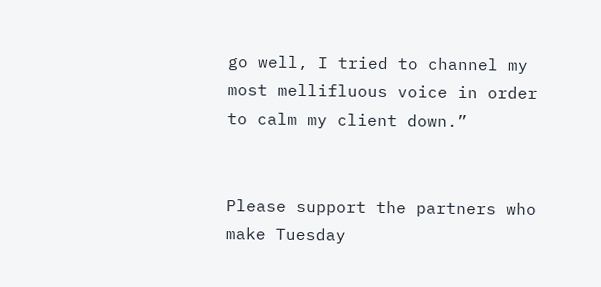go well, I tried to channel my most mellifluous voice in order to calm my client down.”


Please support the partners who make Tuesday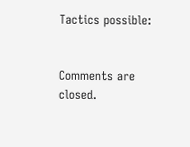Tactics possible:


Comments are closed.